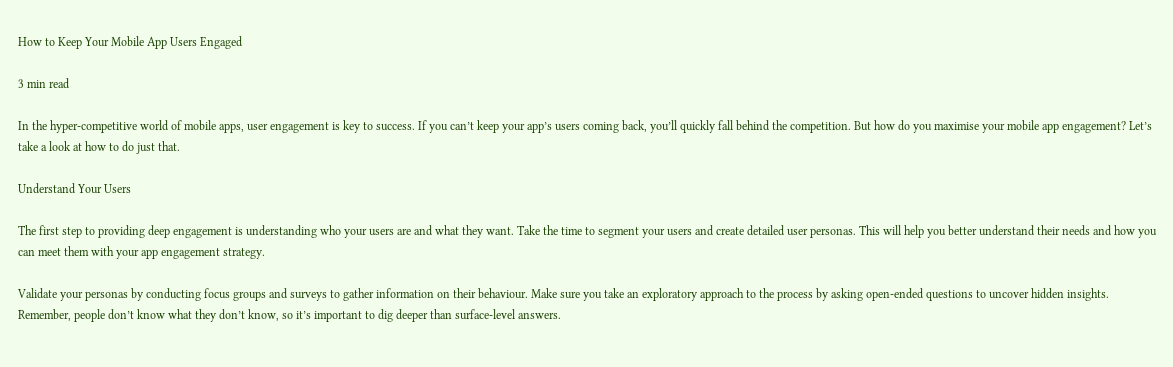How to Keep Your Mobile App Users Engaged

3 min read

In the hyper-competitive world of mobile apps, user engagement is key to success. If you can’t keep your app’s users coming back, you’ll quickly fall behind the competition. But how do you maximise your mobile app engagement? Let’s take a look at how to do just that.

Understand Your Users

The first step to providing deep engagement is understanding who your users are and what they want. Take the time to segment your users and create detailed user personas. This will help you better understand their needs and how you can meet them with your app engagement strategy.

Validate your personas by conducting focus groups and surveys to gather information on their behaviour. Make sure you take an exploratory approach to the process by asking open-ended questions to uncover hidden insights. Remember, people don’t know what they don’t know, so it’s important to dig deeper than surface-level answers.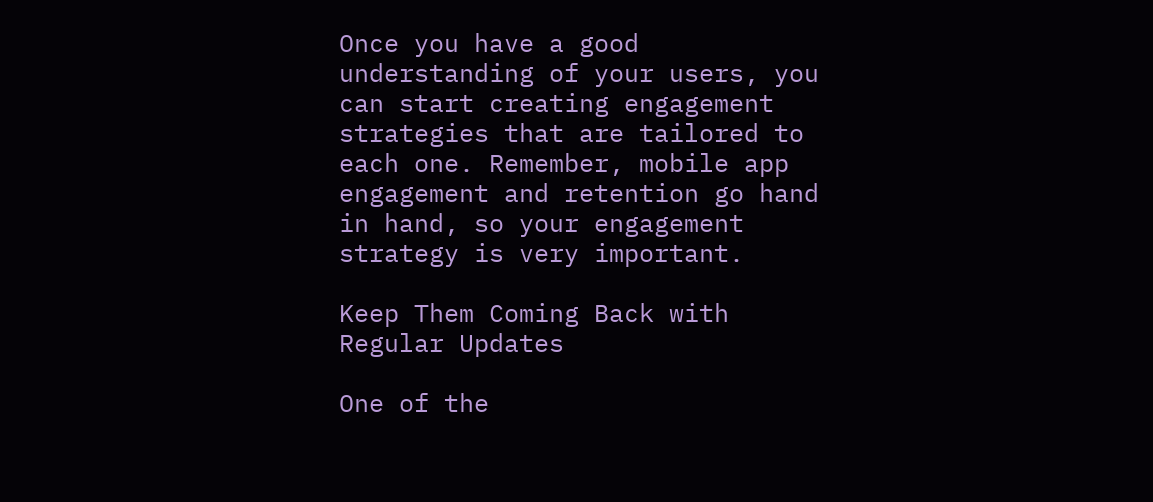Once you have a good understanding of your users, you can start creating engagement strategies that are tailored to each one. Remember, mobile app engagement and retention go hand in hand, so your engagement strategy is very important.

Keep Them Coming Back with Regular Updates

One of the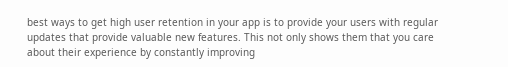best ways to get high user retention in your app is to provide your users with regular updates that provide valuable new features. This not only shows them that you care about their experience by constantly improving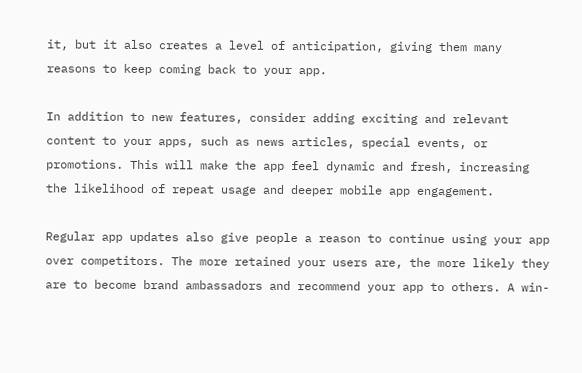it, but it also creates a level of anticipation, giving them many reasons to keep coming back to your app.

In addition to new features, consider adding exciting and relevant content to your apps, such as news articles, special events, or promotions. This will make the app feel dynamic and fresh, increasing the likelihood of repeat usage and deeper mobile app engagement.

Regular app updates also give people a reason to continue using your app over competitors. The more retained your users are, the more likely they are to become brand ambassadors and recommend your app to others. A win-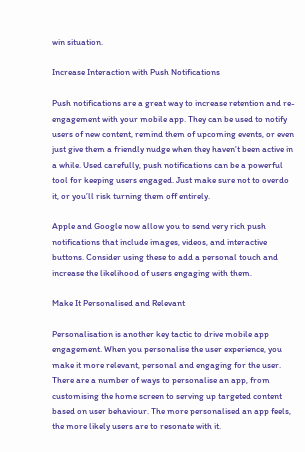win situation.

Increase Interaction with Push Notifications

Push notifications are a great way to increase retention and re-engagement with your mobile app. They can be used to notify users of new content, remind them of upcoming events, or even just give them a friendly nudge when they haven’t been active in a while. Used carefully, push notifications can be a powerful tool for keeping users engaged. Just make sure not to overdo it, or you’ll risk turning them off entirely.

Apple and Google now allow you to send very rich push notifications that include images, videos, and interactive buttons. Consider using these to add a personal touch and increase the likelihood of users engaging with them.

Make It Personalised and Relevant

Personalisation is another key tactic to drive mobile app engagement. When you personalise the user experience, you make it more relevant, personal and engaging for the user. There are a number of ways to personalise an app, from customising the home screen to serving up targeted content based on user behaviour. The more personalised an app feels, the more likely users are to resonate with it.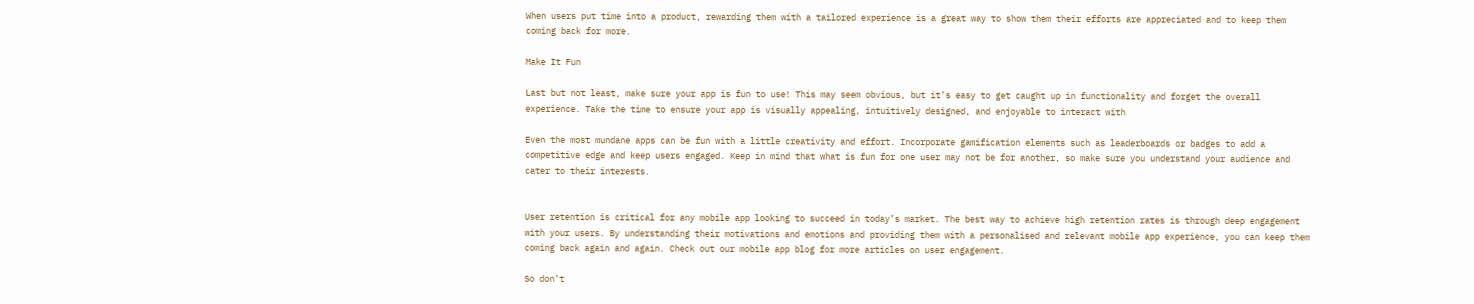When users put time into a product, rewarding them with a tailored experience is a great way to show them their efforts are appreciated and to keep them coming back for more.

Make It Fun

Last but not least, make sure your app is fun to use! This may seem obvious, but it’s easy to get caught up in functionality and forget the overall experience. Take the time to ensure your app is visually appealing, intuitively designed, and enjoyable to interact with

Even the most mundane apps can be fun with a little creativity and effort. Incorporate gamification elements such as leaderboards or badges to add a competitive edge and keep users engaged. Keep in mind that what is fun for one user may not be for another, so make sure you understand your audience and cater to their interests.


User retention is critical for any mobile app looking to succeed in today’s market. The best way to achieve high retention rates is through deep engagement with your users. By understanding their motivations and emotions and providing them with a personalised and relevant mobile app experience, you can keep them coming back again and again. Check out our mobile app blog for more articles on user engagement.

So don’t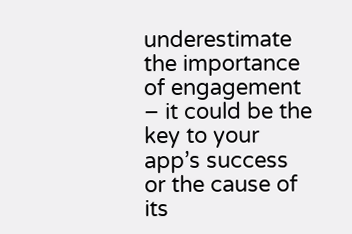underestimate the importance of engagement – it could be the key to your app’s success or the cause of its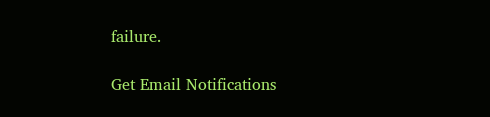failure.

Get Email Notifications